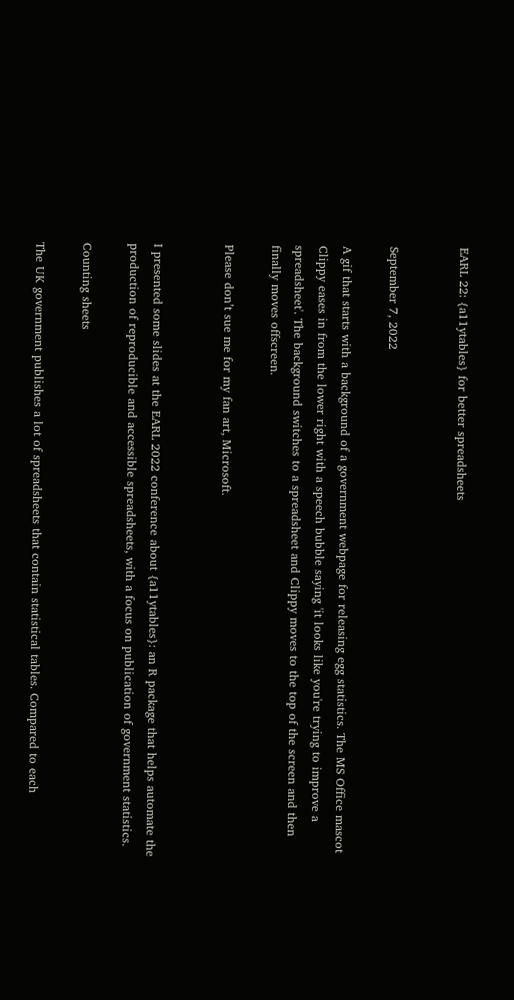EARL 22: {a11ytables} for better spreadsheets


September 7, 2022

A gif that starts with a background of a government webpage for releasing egg statistics. The MS Office mascot Clippy eases in from the lower right with a speech bubble saying 'it looks like you're trying to improve a spreadsheet'. The background switches to a spreadsheet and Clippy moves to the top of the screen and then finally moves offscreen.

Please don’t sue me for my fan art, Microsoft.


I presented some slides at the EARL 2022 conference about {a11ytables}: an R package that helps automate the production of reproducible and accessible spreadsheets, with a focus on publication of government statistics.

Counting sheets

The UK government publishes a lot of spreadsheets that contain statistical tables. Compared to each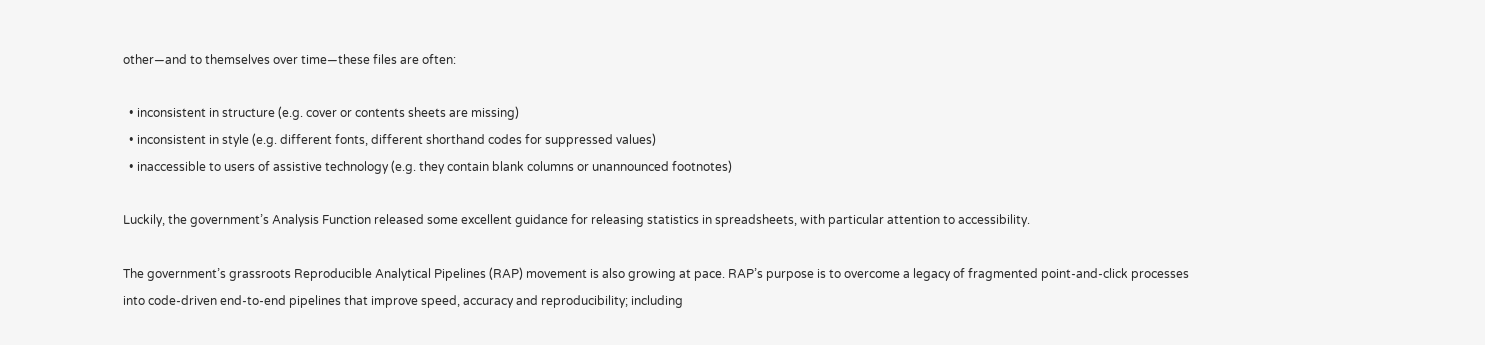other—and to themselves over time—these files are often:

  • inconsistent in structure (e.g. cover or contents sheets are missing)
  • inconsistent in style (e.g. different fonts, different shorthand codes for suppressed values)
  • inaccessible to users of assistive technology (e.g. they contain blank columns or unannounced footnotes)

Luckily, the government’s Analysis Function released some excellent guidance for releasing statistics in spreadsheets, with particular attention to accessibility.

The government’s grassroots Reproducible Analytical Pipelines (RAP) movement is also growing at pace. RAP’s purpose is to overcome a legacy of fragmented point-and-click processes into code-driven end-to-end pipelines that improve speed, accuracy and reproducibility; including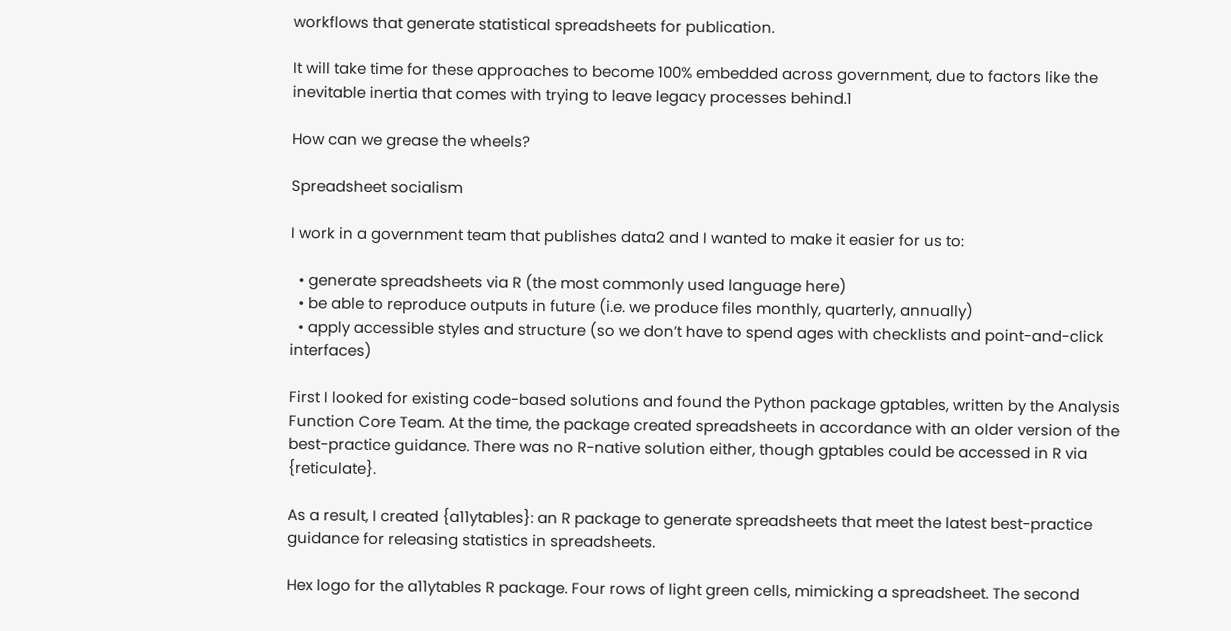workflows that generate statistical spreadsheets for publication.

It will take time for these approaches to become 100% embedded across government, due to factors like the inevitable inertia that comes with trying to leave legacy processes behind.1

How can we grease the wheels?

Spreadsheet socialism

I work in a government team that publishes data2 and I wanted to make it easier for us to:

  • generate spreadsheets via R (the most commonly used language here)
  • be able to reproduce outputs in future (i.e. we produce files monthly, quarterly, annually)
  • apply accessible styles and structure (so we don’t have to spend ages with checklists and point-and-click interfaces)

First I looked for existing code-based solutions and found the Python package gptables, written by the Analysis Function Core Team. At the time, the package created spreadsheets in accordance with an older version of the best-practice guidance. There was no R-native solution either, though gptables could be accessed in R via {reticulate}.

As a result, I created {a11ytables}: an R package to generate spreadsheets that meet the latest best-practice guidance for releasing statistics in spreadsheets.

Hex logo for the a11ytables R package. Four rows of light green cells, mimicking a spreadsheet. The second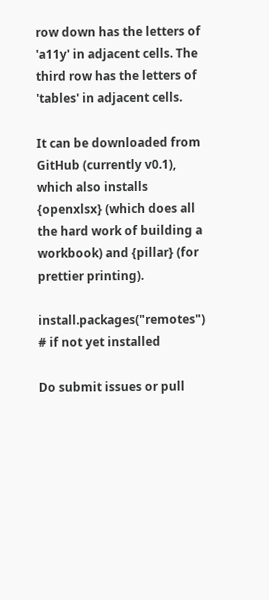row down has the letters of 'a11y' in adjacent cells. The third row has the letters of 'tables' in adjacent cells.

It can be downloaded from GitHub (currently v0.1), which also installs {openxlsx} (which does all the hard work of building a workbook) and {pillar} (for prettier printing).

install.packages("remotes")  # if not yet installed

Do submit issues or pull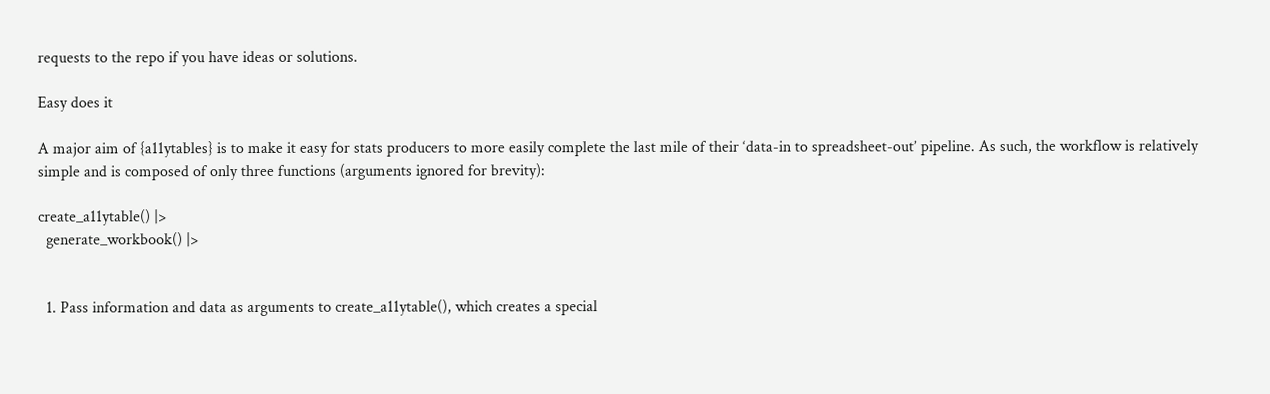requests to the repo if you have ideas or solutions.

Easy does it

A major aim of {a11ytables} is to make it easy for stats producers to more easily complete the last mile of their ‘data-in to spreadsheet-out’ pipeline. As such, the workflow is relatively simple and is composed of only three functions (arguments ignored for brevity):

create_a11ytable() |>
  generate_workbook() |>


  1. Pass information and data as arguments to create_a11ytable(), which creates a special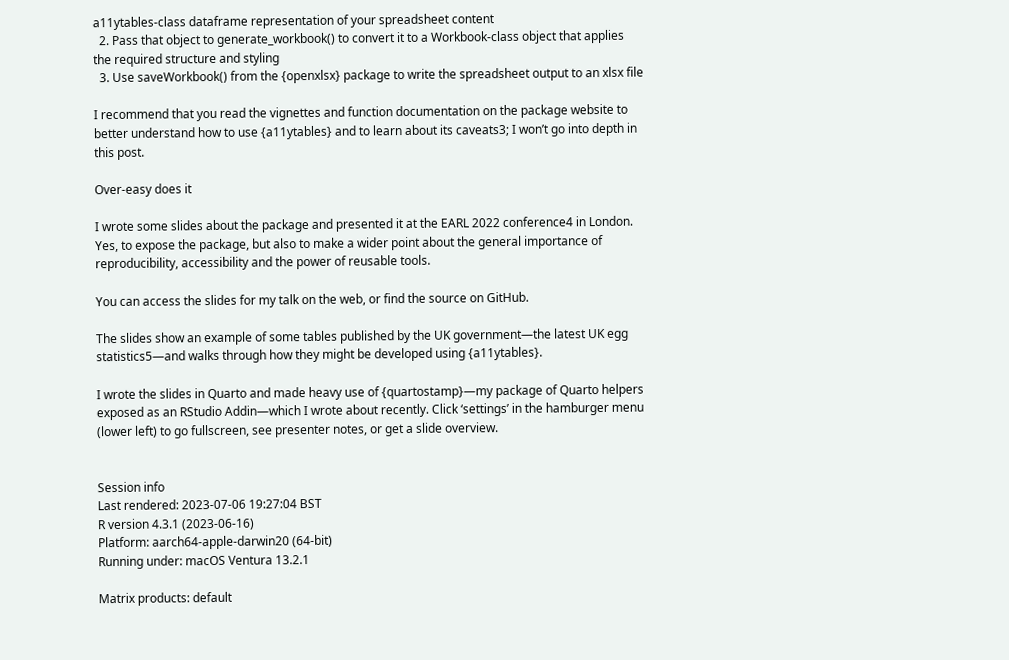a11ytables-class dataframe representation of your spreadsheet content
  2. Pass that object to generate_workbook() to convert it to a Workbook-class object that applies the required structure and styling
  3. Use saveWorkbook() from the {openxlsx} package to write the spreadsheet output to an xlsx file

I recommend that you read the vignettes and function documentation on the package website to better understand how to use {a11ytables} and to learn about its caveats3; I won’t go into depth in this post.

Over-easy does it

I wrote some slides about the package and presented it at the EARL 2022 conference4 in London. Yes, to expose the package, but also to make a wider point about the general importance of reproducibility, accessibility and the power of reusable tools.

You can access the slides for my talk on the web, or find the source on GitHub.

The slides show an example of some tables published by the UK government—the latest UK egg statistics5—and walks through how they might be developed using {a11ytables}.

I wrote the slides in Quarto and made heavy use of {quartostamp}—my package of Quarto helpers exposed as an RStudio Addin—which I wrote about recently. Click ‘settings’ in the hamburger menu (lower left) to go fullscreen, see presenter notes, or get a slide overview.


Session info
Last rendered: 2023-07-06 19:27:04 BST
R version 4.3.1 (2023-06-16)
Platform: aarch64-apple-darwin20 (64-bit)
Running under: macOS Ventura 13.2.1

Matrix products: default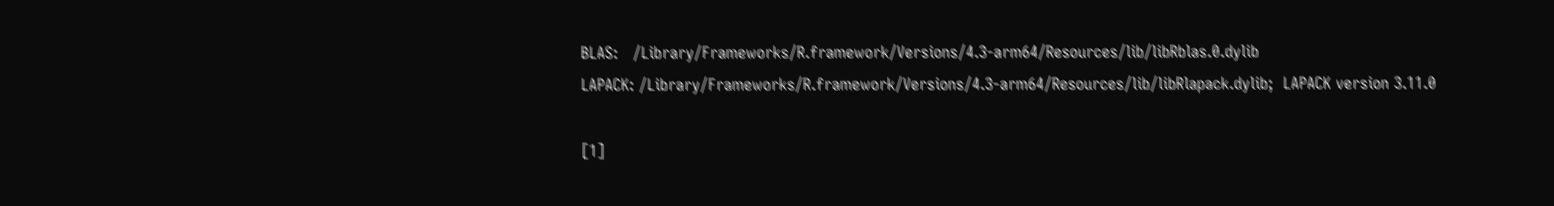BLAS:   /Library/Frameworks/R.framework/Versions/4.3-arm64/Resources/lib/libRblas.0.dylib
LAPACK: /Library/Frameworks/R.framework/Versions/4.3-arm64/Resources/lib/libRlapack.dylib;  LAPACK version 3.11.0

[1]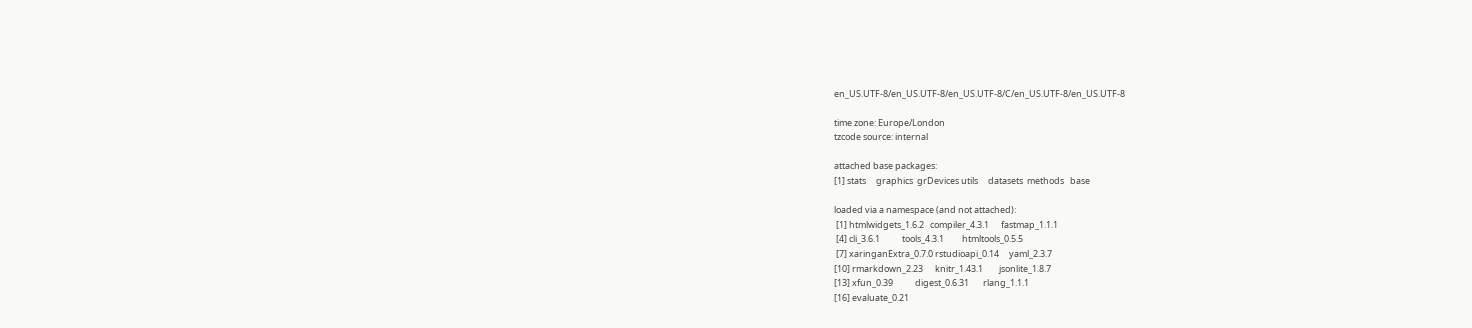en_US.UTF-8/en_US.UTF-8/en_US.UTF-8/C/en_US.UTF-8/en_US.UTF-8

time zone: Europe/London
tzcode source: internal

attached base packages:
[1] stats     graphics  grDevices utils     datasets  methods   base

loaded via a namespace (and not attached):
 [1] htmlwidgets_1.6.2   compiler_4.3.1      fastmap_1.1.1
 [4] cli_3.6.1           tools_4.3.1         htmltools_0.5.5
 [7] xaringanExtra_0.7.0 rstudioapi_0.14     yaml_2.3.7
[10] rmarkdown_2.23      knitr_1.43.1        jsonlite_1.8.7
[13] xfun_0.39           digest_0.6.31       rlang_1.1.1
[16] evaluate_0.21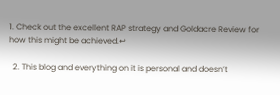1. Check out the excellent RAP strategy and Goldacre Review for how this might be achieved.↩

  2. This blog and everything on it is personal and doesn’t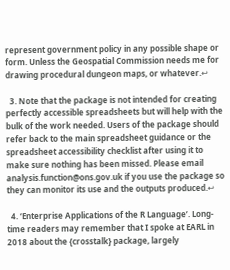represent government policy in any possible shape or form. Unless the Geospatial Commission needs me for drawing procedural dungeon maps, or whatever.↩

  3. Note that the package is not intended for creating perfectly accessible spreadsheets but will help with the bulk of the work needed. Users of the package should refer back to the main spreadsheet guidance or the spreadsheet accessibility checklist after using it to make sure nothing has been missed. Please email analysis.function@ons.gov.uk if you use the package so they can monitor its use and the outputs produced.↩

  4. ‘Enterprise Applications of the R Language’. Long-time readers may remember that I spoke at EARL in 2018 about the {crosstalk} package, largely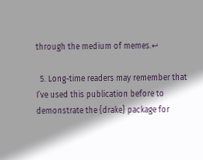through the medium of memes.↩

  5. Long-time readers may remember that I’ve used this publication before to demonstrate the {drake} package for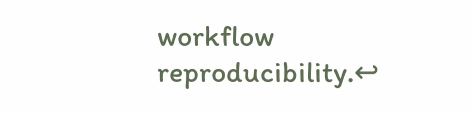workflow reproducibility.↩